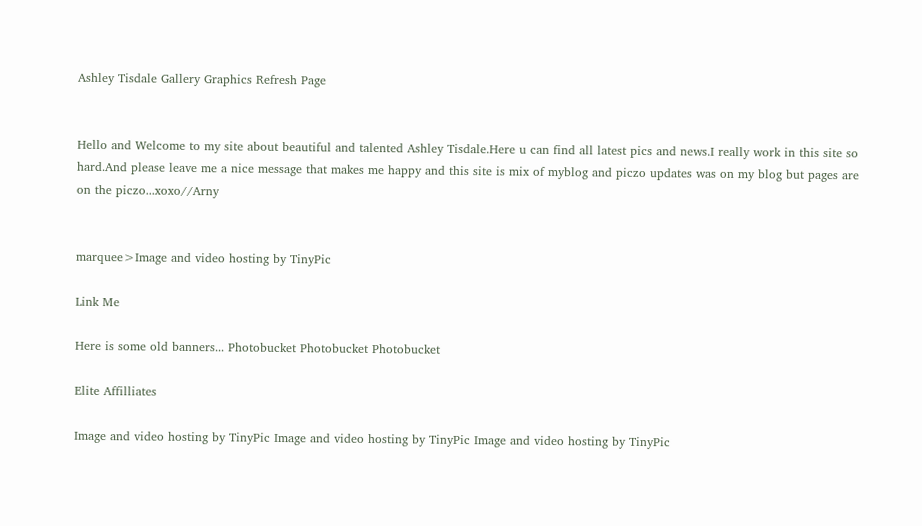Ashley Tisdale Gallery Graphics Refresh Page


Hello and Welcome to my site about beautiful and talented Ashley Tisdale.Here u can find all latest pics and news.I really work in this site so hard.And please leave me a nice message that makes me happy and this site is mix of myblog and piczo updates was on my blog but pages are on the piczo...xoxo//Arny


marquee>Image and video hosting by TinyPic

Link Me

Here is some old banners... Photobucket Photobucket Photobucket

Elite Affilliates

Image and video hosting by TinyPic Image and video hosting by TinyPic Image and video hosting by TinyPic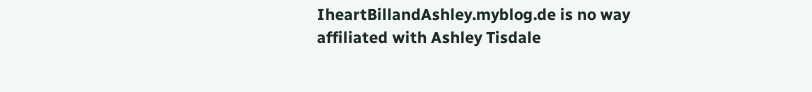IheartBillandAshley.myblog.de is no way affiliated with Ashley Tisdale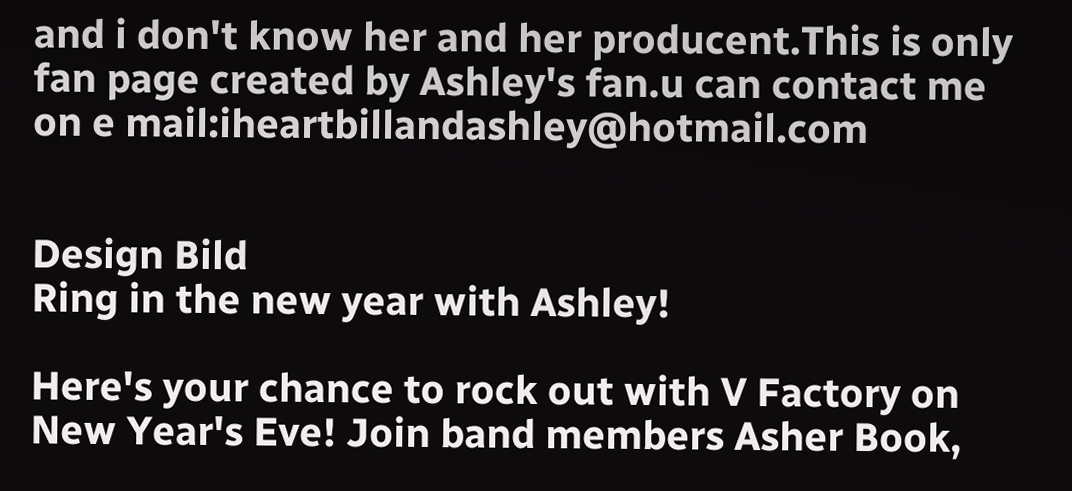and i don't know her and her producent.This is only fan page created by Ashley's fan.u can contact me on e mail:iheartbillandashley@hotmail.com


Design Bild
Ring in the new year with Ashley!

Here's your chance to rock out with V Factory on New Year's Eve! Join band members Asher Book,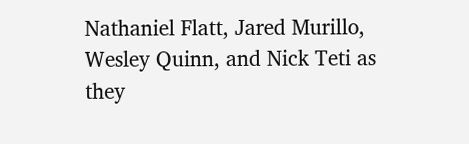Nathaniel Flatt, Jared Murillo, Wesley Quinn, and Nick Teti as they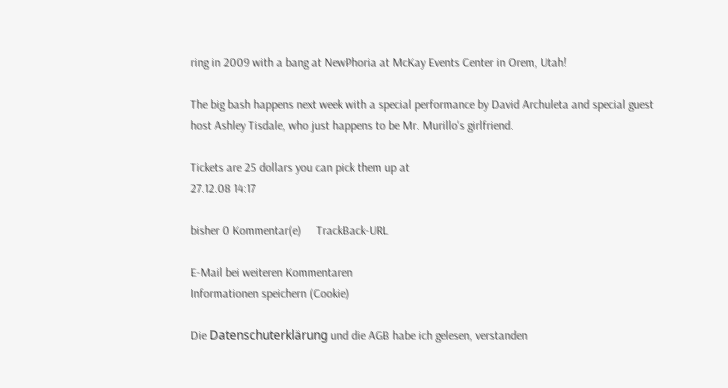ring in 2009 with a bang at NewPhoria at McKay Events Center in Orem, Utah!

The big bash happens next week with a special performance by David Archuleta and special guest host Ashley Tisdale, who just happens to be Mr. Murillo's girlfriend.

Tickets are 25 dollars you can pick them up at
27.12.08 14:17

bisher 0 Kommentar(e)     TrackBack-URL

E-Mail bei weiteren Kommentaren
Informationen speichern (Cookie)

Die Datenschuterklärung und die AGB habe ich gelesen, verstanden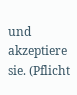und akzeptiere sie. (Pflicht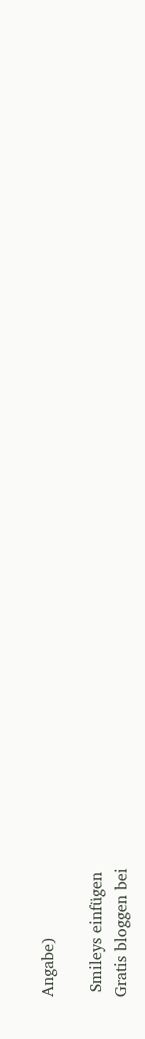Angabe)

 Smileys einfügen
Gratis bloggen bei